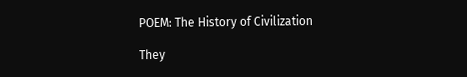POEM: The History of Civilization

They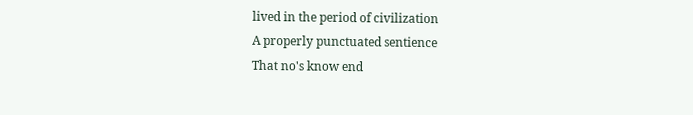lived in the period of civilization
A properly punctuated sentience
That no's know end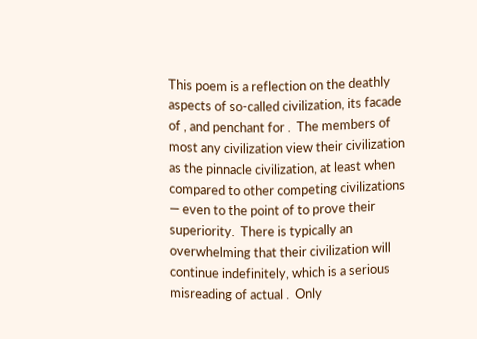This poem is a reflection on the deathly aspects of so-called civilization, its facade of , and penchant for .  The members of most any civilization view their civilization as the pinnacle civilization, at least when compared to other competing civilizations — even to the point of to prove their superiority.  There is typically an overwhelming that their civilization will continue indefinitely, which is a serious misreading of actual .  Only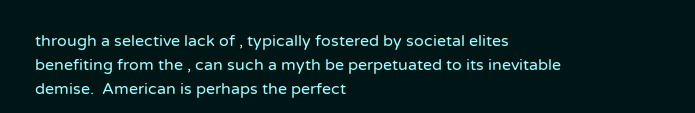through a selective lack of , typically fostered by societal elites benefiting from the , can such a myth be perpetuated to its inevitable demise.  American is perhaps the perfect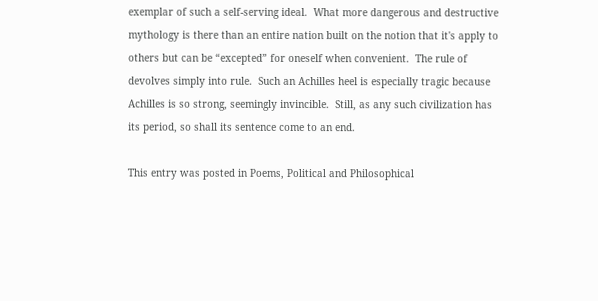exemplar of such a self-serving ideal.  What more dangerous and destructive mythology is there than an entire nation built on the notion that it's apply to others but can be “excepted” for oneself when convenient.  The rule of devolves simply into rule.  Such an Achilles heel is especially tragic because Achilles is so strong, seemingly invincible.  Still, as any such civilization has its period, so shall its sentence come to an end.

This entry was posted in Poems, Political and Philosophical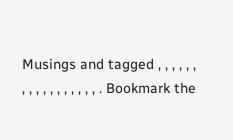Musings and tagged , , , , , , , , , , , , , , , , , . Bookmark the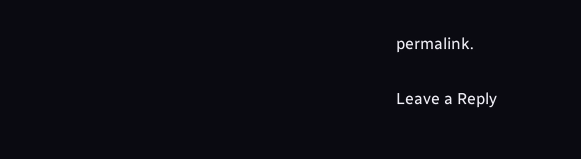permalink.

Leave a Reply